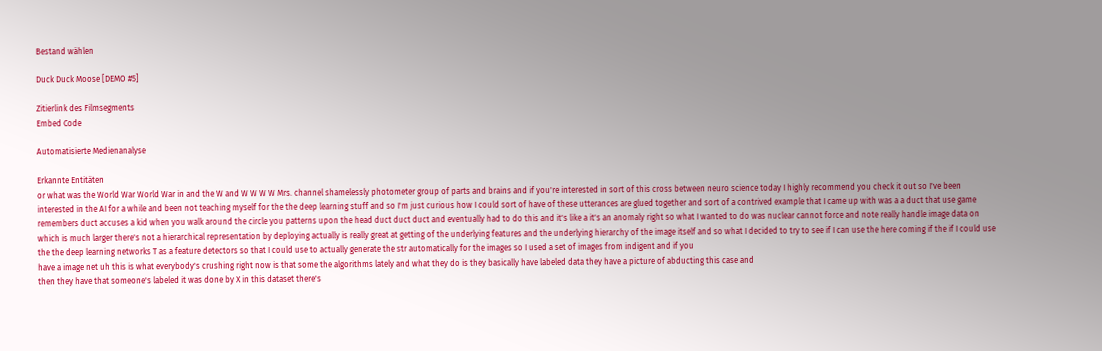Bestand wählen

Duck Duck Moose [DEMO #5]

Zitierlink des Filmsegments
Embed Code

Automatisierte Medienanalyse

Erkannte Entitäten
or what was the World War World War in and the W and W W W W Mrs. channel shamelessly photometer group of parts and brains and if you're interested in sort of this cross between neuro science today I highly recommend you check it out so I've been interested in the AI for a while and been not teaching myself for the the deep learning stuff and so I'm just curious how I could sort of have of these utterances are glued together and sort of a contrived example that I came up with was a a duct that use game remembers duct accuses a kid when you walk around the circle you patterns upon the head duct duct duct and eventually had to do this and it's like a it's an anomaly right so what I wanted to do was nuclear cannot force and note really handle image data on which is much larger there's not a hierarchical representation by deploying actually is really great at getting of the underlying features and the underlying hierarchy of the image itself and so what I decided to try to see if I can use the here coming if the if I could use the the deep learning networks T as a feature detectors so that I could use to actually generate the str automatically for the images so I used a set of images from indigent and if you
have a image net uh this is what everybody's crushing right now is that some the algorithms lately and what they do is they basically have labeled data they have a picture of abducting this case and
then they have that someone's labeled it was done by X in this dataset there's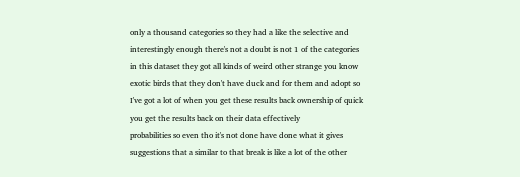only a thousand categories so they had a like the selective and interestingly enough there's not a doubt is not 1 of the categories in this dataset they got all kinds of weird other strange you know exotic birds that they don't have duck and for them and adopt so I've got a lot of when you get these results back ownership of quick
you get the results back on their data effectively
probabilities so even tho it's not done have done what it gives suggestions that a similar to that break is like a lot of the other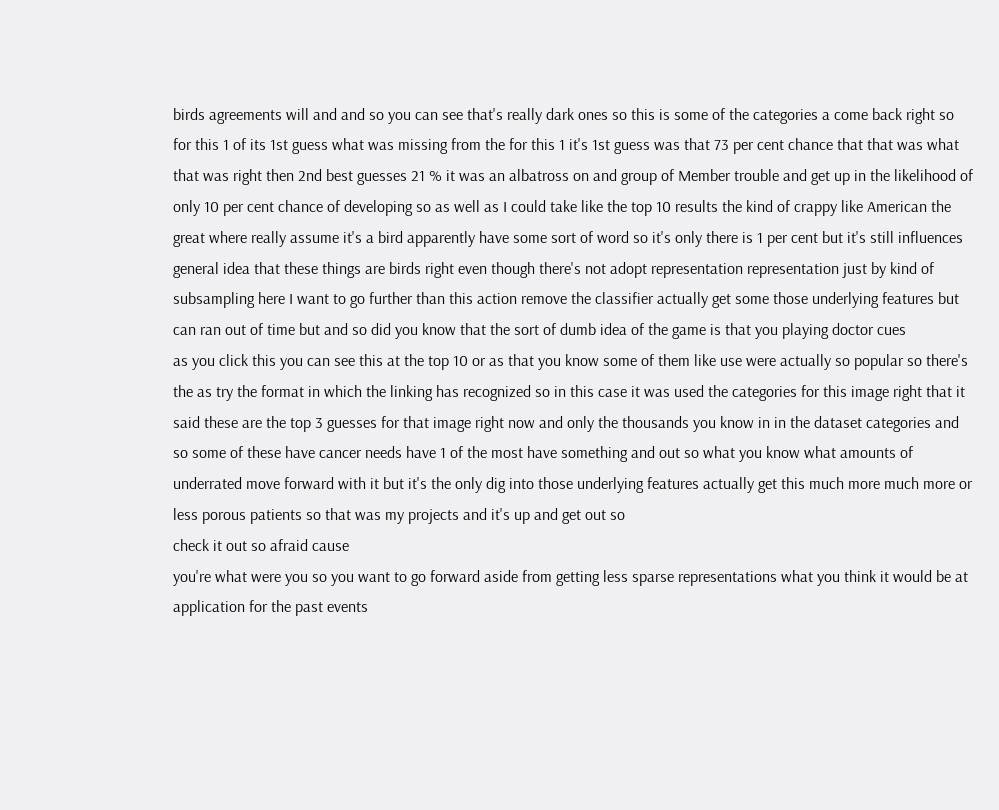birds agreements will and and so you can see that's really dark ones so this is some of the categories a come back right so for this 1 of its 1st guess what was missing from the for this 1 it's 1st guess was that 73 per cent chance that that was what that was right then 2nd best guesses 21 % it was an albatross on and group of Member trouble and get up in the likelihood of only 10 per cent chance of developing so as well as I could take like the top 10 results the kind of crappy like American the great where really assume it's a bird apparently have some sort of word so it's only there is 1 per cent but it's still influences general idea that these things are birds right even though there's not adopt representation representation just by kind of subsampling here I want to go further than this action remove the classifier actually get some those underlying features but can ran out of time but and so did you know that the sort of dumb idea of the game is that you playing doctor cues
as you click this you can see this at the top 10 or as that you know some of them like use were actually so popular so there's the as try the format in which the linking has recognized so in this case it was used the categories for this image right that it said these are the top 3 guesses for that image right now and only the thousands you know in in the dataset categories and so some of these have cancer needs have 1 of the most have something and out so what you know what amounts of underrated move forward with it but it's the only dig into those underlying features actually get this much more much more or less porous patients so that was my projects and it's up and get out so
check it out so afraid cause
you're what were you so you want to go forward aside from getting less sparse representations what you think it would be at application for the past events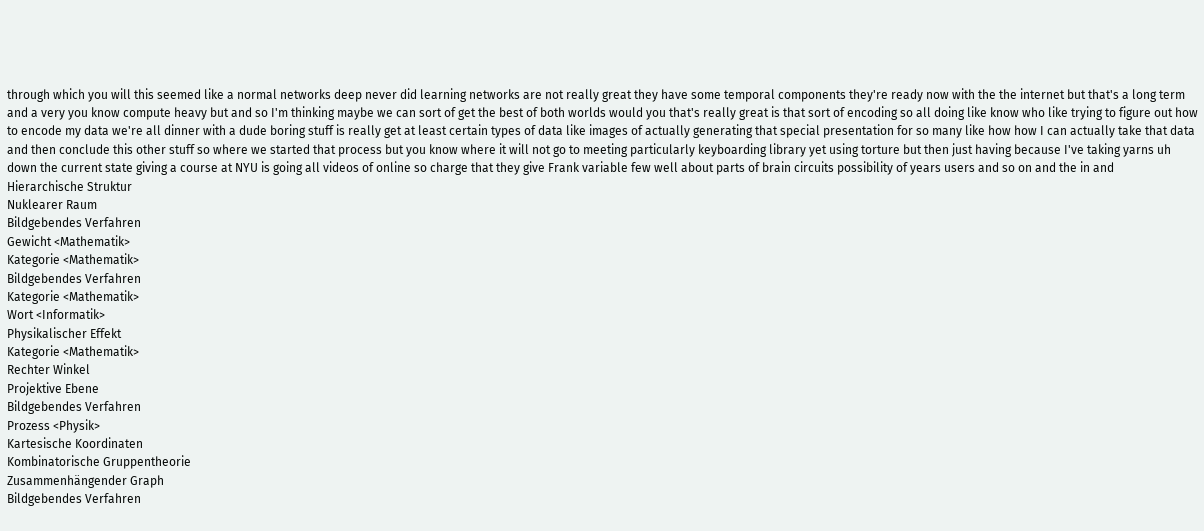through which you will this seemed like a normal networks deep never did learning networks are not really great they have some temporal components they're ready now with the the internet but that's a long term and a very you know compute heavy but and so I'm thinking maybe we can sort of get the best of both worlds would you that's really great is that sort of encoding so all doing like know who like trying to figure out how to encode my data we're all dinner with a dude boring stuff is really get at least certain types of data like images of actually generating that special presentation for so many like how how I can actually take that data and then conclude this other stuff so where we started that process but you know where it will not go to meeting particularly keyboarding library yet using torture but then just having because I've taking yarns uh down the current state giving a course at NYU is going all videos of online so charge that they give Frank variable few well about parts of brain circuits possibility of years users and so on and the in and
Hierarchische Struktur
Nuklearer Raum
Bildgebendes Verfahren
Gewicht <Mathematik>
Kategorie <Mathematik>
Bildgebendes Verfahren
Kategorie <Mathematik>
Wort <Informatik>
Physikalischer Effekt
Kategorie <Mathematik>
Rechter Winkel
Projektive Ebene
Bildgebendes Verfahren
Prozess <Physik>
Kartesische Koordinaten
Kombinatorische Gruppentheorie
Zusammenhängender Graph
Bildgebendes Verfahren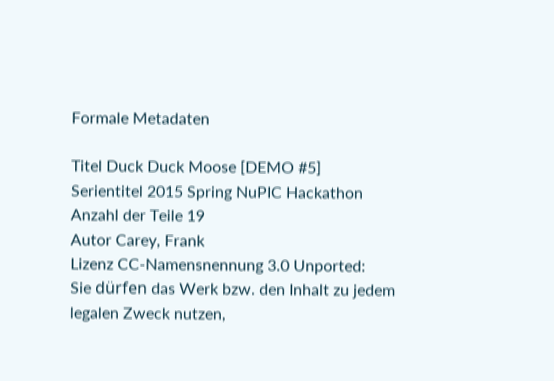Formale Metadaten

Titel Duck Duck Moose [DEMO #5]
Serientitel 2015 Spring NuPIC Hackathon
Anzahl der Teile 19
Autor Carey, Frank
Lizenz CC-Namensnennung 3.0 Unported:
Sie dürfen das Werk bzw. den Inhalt zu jedem legalen Zweck nutzen,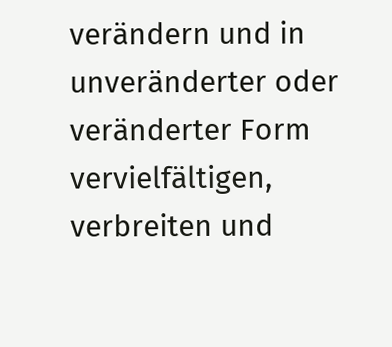verändern und in unveränderter oder veränderter Form vervielfältigen, verbreiten und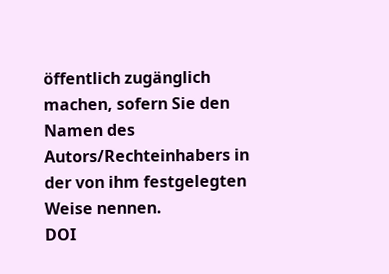öffentlich zugänglich machen, sofern Sie den Namen des Autors/Rechteinhabers in der von ihm festgelegten Weise nennen.
DOI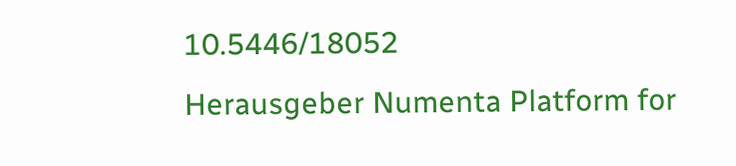10.5446/18052
Herausgeber Numenta Platform for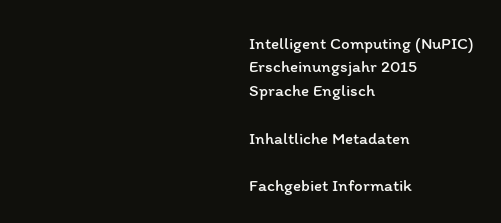Intelligent Computing (NuPIC)
Erscheinungsjahr 2015
Sprache Englisch

Inhaltliche Metadaten

Fachgebiet Informatik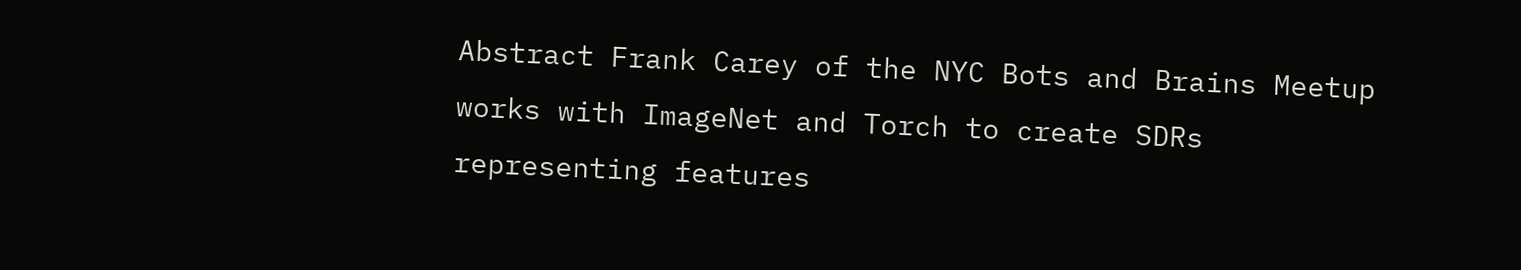Abstract Frank Carey of the NYC Bots and Brains Meetup works with ImageNet and Torch to create SDRs representing features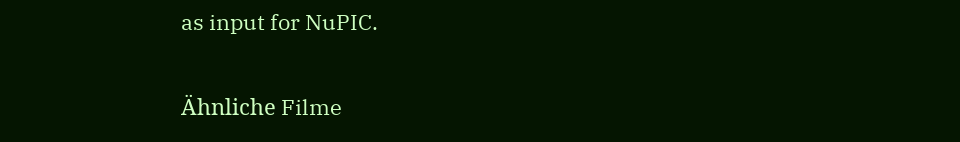as input for NuPIC.

Ähnliche Filme